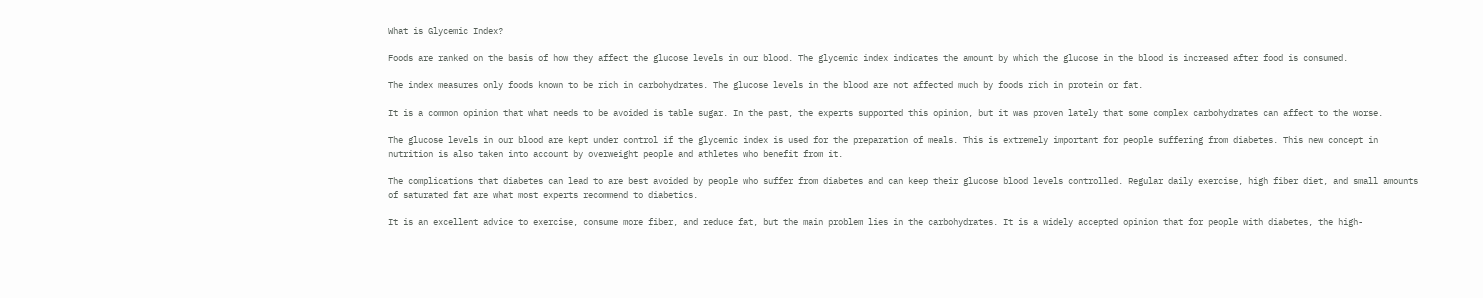What is Glycemic Index?

Foods are ranked on the basis of how they affect the glucose levels in our blood. The glycemic index indicates the amount by which the glucose in the blood is increased after food is consumed.

The index measures only foods known to be rich in carbohydrates. The glucose levels in the blood are not affected much by foods rich in protein or fat.

It is a common opinion that what needs to be avoided is table sugar. In the past, the experts supported this opinion, but it was proven lately that some complex carbohydrates can affect to the worse.

The glucose levels in our blood are kept under control if the glycemic index is used for the preparation of meals. This is extremely important for people suffering from diabetes. This new concept in nutrition is also taken into account by overweight people and athletes who benefit from it.

The complications that diabetes can lead to are best avoided by people who suffer from diabetes and can keep their glucose blood levels controlled. Regular daily exercise, high fiber diet, and small amounts of saturated fat are what most experts recommend to diabetics.

It is an excellent advice to exercise, consume more fiber, and reduce fat, but the main problem lies in the carbohydrates. It is a widely accepted opinion that for people with diabetes, the high-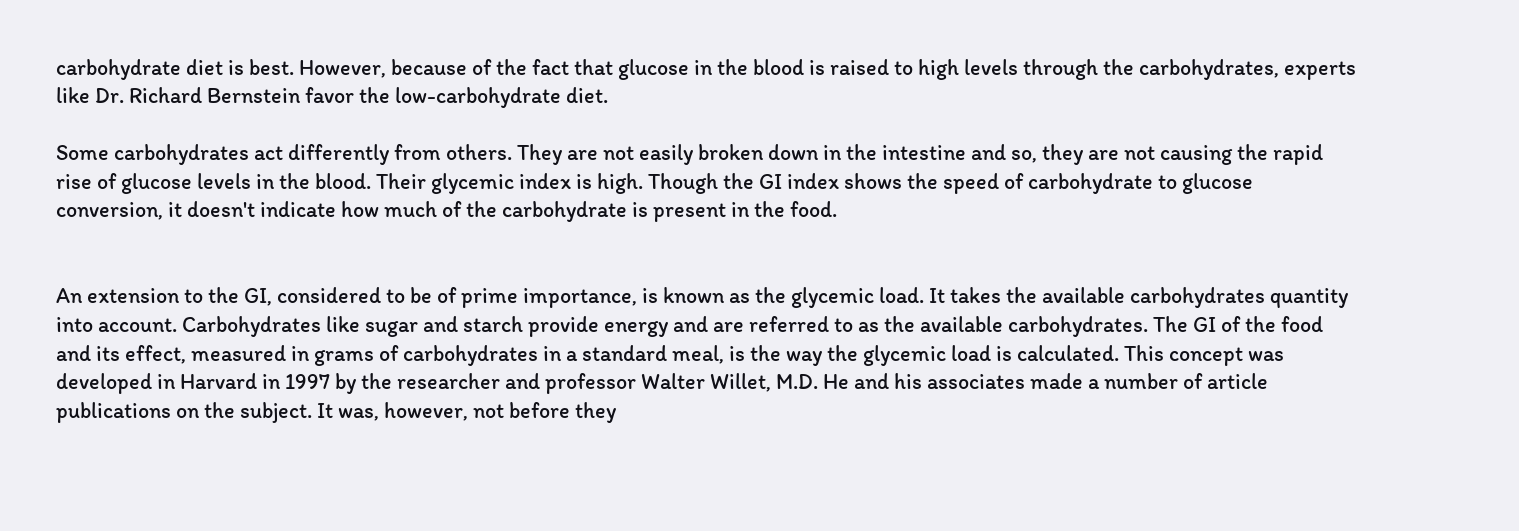carbohydrate diet is best. However, because of the fact that glucose in the blood is raised to high levels through the carbohydrates, experts like Dr. Richard Bernstein favor the low-carbohydrate diet.

Some carbohydrates act differently from others. They are not easily broken down in the intestine and so, they are not causing the rapid rise of glucose levels in the blood. Their glycemic index is high. Though the GI index shows the speed of carbohydrate to glucose conversion, it doesn't indicate how much of the carbohydrate is present in the food.


An extension to the GI, considered to be of prime importance, is known as the glycemic load. It takes the available carbohydrates quantity into account. Carbohydrates like sugar and starch provide energy and are referred to as the available carbohydrates. The GI of the food and its effect, measured in grams of carbohydrates in a standard meal, is the way the glycemic load is calculated. This concept was developed in Harvard in 1997 by the researcher and professor Walter Willet, M.D. He and his associates made a number of article publications on the subject. It was, however, not before they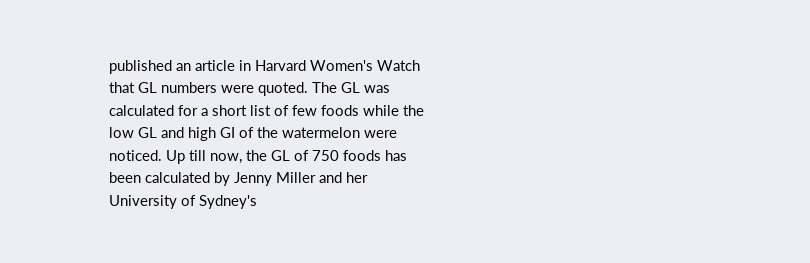published an article in Harvard Women's Watch that GL numbers were quoted. The GL was calculated for a short list of few foods while the low GL and high GI of the watermelon were noticed. Up till now, the GL of 750 foods has been calculated by Jenny Miller and her University of Sydney's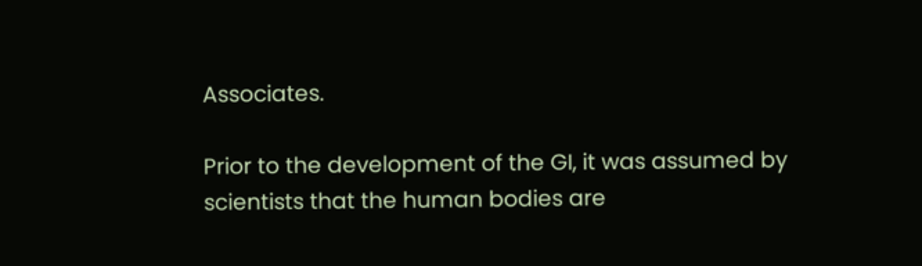Associates.

Prior to the development of the GI, it was assumed by scientists that the human bodies are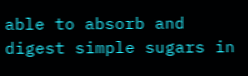able to absorb and digest simple sugars in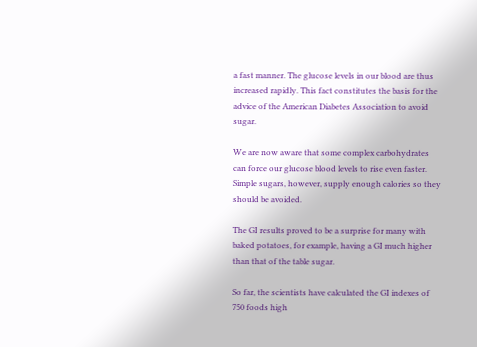a fast manner. The glucose levels in our blood are thus increased rapidly. This fact constitutes the basis for the advice of the American Diabetes Association to avoid sugar.

We are now aware that some complex carbohydrates can force our glucose blood levels to rise even faster. Simple sugars, however, supply enough calories so they should be avoided.

The GI results proved to be a surprise for many with baked potatoes, for example, having a GI much higher than that of the table sugar.

So far, the scientists have calculated the GI indexes of 750 foods high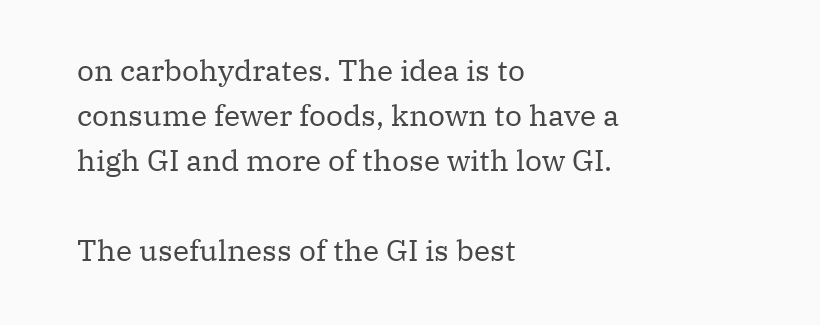on carbohydrates. The idea is to consume fewer foods, known to have a high GI and more of those with low GI.

The usefulness of the GI is best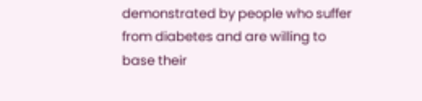demonstrated by people who suffer from diabetes and are willing to base their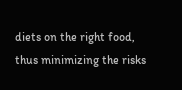diets on the right food, thus minimizing the risks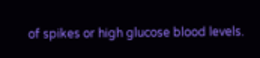of spikes or high glucose blood levels.